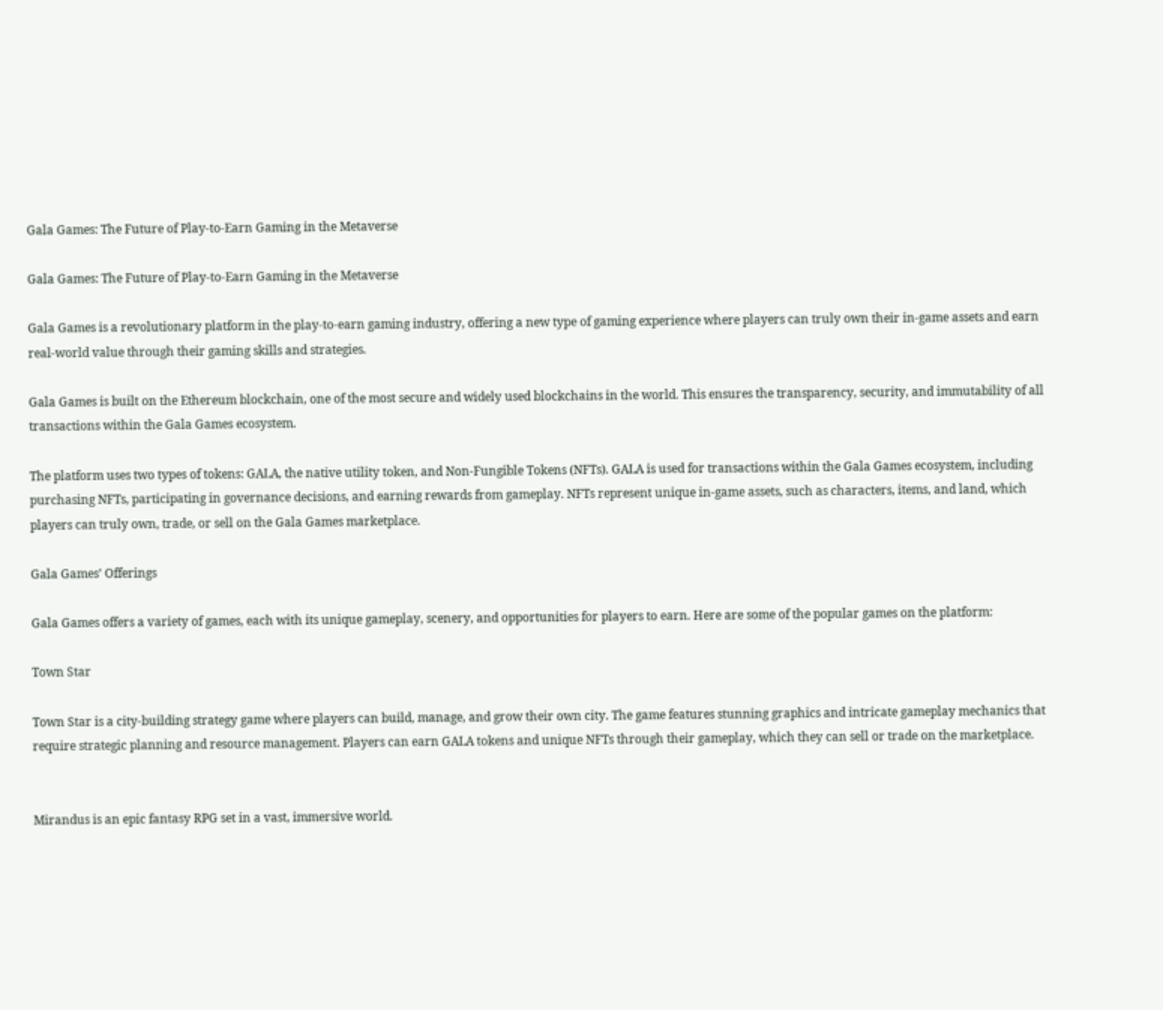Gala Games: The Future of Play-to-Earn Gaming in the Metaverse

Gala Games: The Future of Play-to-Earn Gaming in the Metaverse

Gala Games is a revolutionary platform in the play-to-earn gaming industry, offering a new type of gaming experience where players can truly own their in-game assets and earn real-world value through their gaming skills and strategies.

Gala Games is built on the Ethereum blockchain, one of the most secure and widely used blockchains in the world. This ensures the transparency, security, and immutability of all transactions within the Gala Games ecosystem.

The platform uses two types of tokens: GALA, the native utility token, and Non-Fungible Tokens (NFTs). GALA is used for transactions within the Gala Games ecosystem, including purchasing NFTs, participating in governance decisions, and earning rewards from gameplay. NFTs represent unique in-game assets, such as characters, items, and land, which players can truly own, trade, or sell on the Gala Games marketplace.

Gala Games’ Offerings

Gala Games offers a variety of games, each with its unique gameplay, scenery, and opportunities for players to earn. Here are some of the popular games on the platform:

Town Star

Town Star is a city-building strategy game where players can build, manage, and grow their own city. The game features stunning graphics and intricate gameplay mechanics that require strategic planning and resource management. Players can earn GALA tokens and unique NFTs through their gameplay, which they can sell or trade on the marketplace.


Mirandus is an epic fantasy RPG set in a vast, immersive world.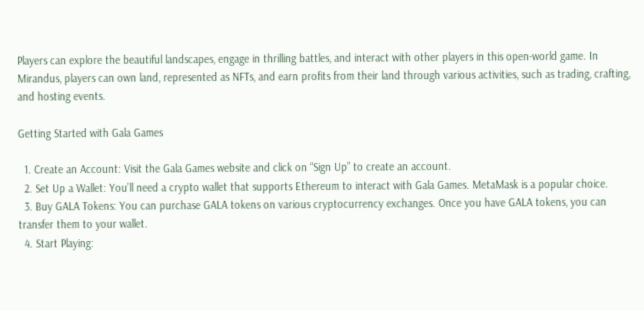Players can explore the beautiful landscapes, engage in thrilling battles, and interact with other players in this open-world game. In Mirandus, players can own land, represented as NFTs, and earn profits from their land through various activities, such as trading, crafting, and hosting events.

Getting Started with Gala Games

  1. Create an Account: Visit the Gala Games website and click on “Sign Up” to create an account.
  2. Set Up a Wallet: You’ll need a crypto wallet that supports Ethereum to interact with Gala Games. MetaMask is a popular choice.
  3. Buy GALA Tokens: You can purchase GALA tokens on various cryptocurrency exchanges. Once you have GALA tokens, you can transfer them to your wallet.
  4. Start Playing: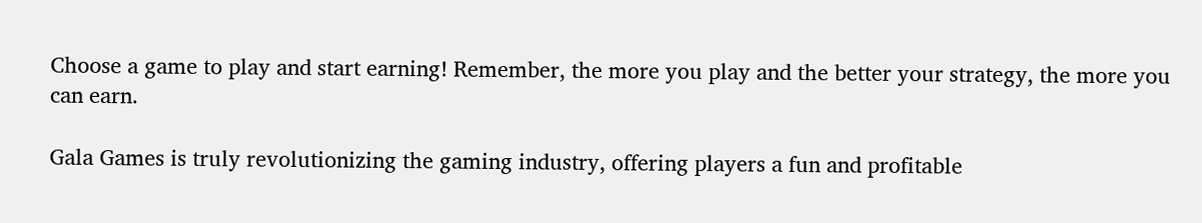Choose a game to play and start earning! Remember, the more you play and the better your strategy, the more you can earn.

Gala Games is truly revolutionizing the gaming industry, offering players a fun and profitable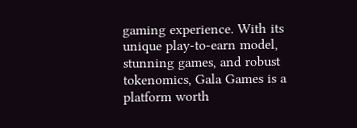gaming experience. With its unique play-to-earn model, stunning games, and robust tokenomics, Gala Games is a platform worth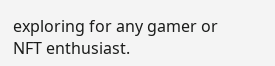exploring for any gamer or NFT enthusiast.